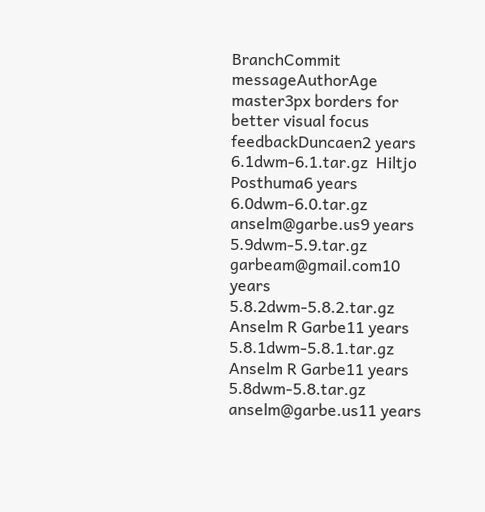BranchCommit messageAuthorAge
master3px borders for better visual focus feedbackDuncaen2 years
6.1dwm-6.1.tar.gz  Hiltjo Posthuma6 years
6.0dwm-6.0.tar.gz  anselm@garbe.us9 years
5.9dwm-5.9.tar.gz  garbeam@gmail.com10 years
5.8.2dwm-5.8.2.tar.gz  Anselm R Garbe11 years
5.8.1dwm-5.8.1.tar.gz  Anselm R Garbe11 years
5.8dwm-5.8.tar.gz  anselm@garbe.us11 years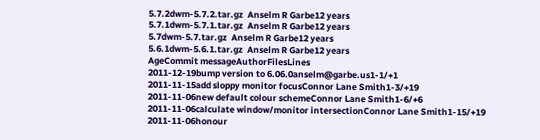5.7.2dwm-5.7.2.tar.gz  Anselm R Garbe12 years
5.7.1dwm-5.7.1.tar.gz  Anselm R Garbe12 years
5.7dwm-5.7.tar.gz  Anselm R Garbe12 years
5.6.1dwm-5.6.1.tar.gz  Anselm R Garbe12 years
AgeCommit messageAuthorFilesLines
2011-12-19bump version to 6.06.0anselm@garbe.us1-1/+1
2011-11-15add sloppy monitor focusConnor Lane Smith1-3/+19
2011-11-06new default colour schemeConnor Lane Smith1-6/+6
2011-11-06calculate window/monitor intersectionConnor Lane Smith1-15/+19
2011-11-06honour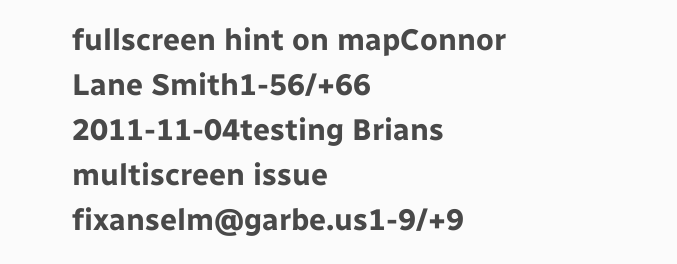fullscreen hint on mapConnor Lane Smith1-56/+66
2011-11-04testing Brians multiscreen issue fixanselm@garbe.us1-9/+9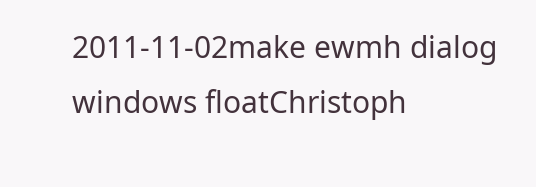2011-11-02make ewmh dialog windows floatChristoph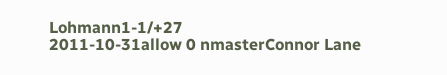Lohmann1-1/+27
2011-10-31allow 0 nmasterConnor Lane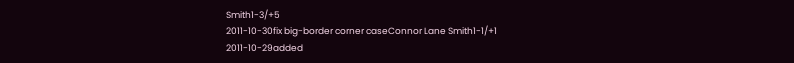Smith1-3/+5
2011-10-30fix big-border corner caseConnor Lane Smith1-1/+1
2011-10-29added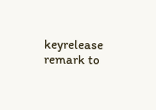keyrelease remark to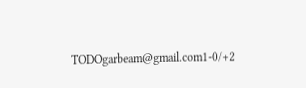TODOgarbeam@gmail.com1-0/+2